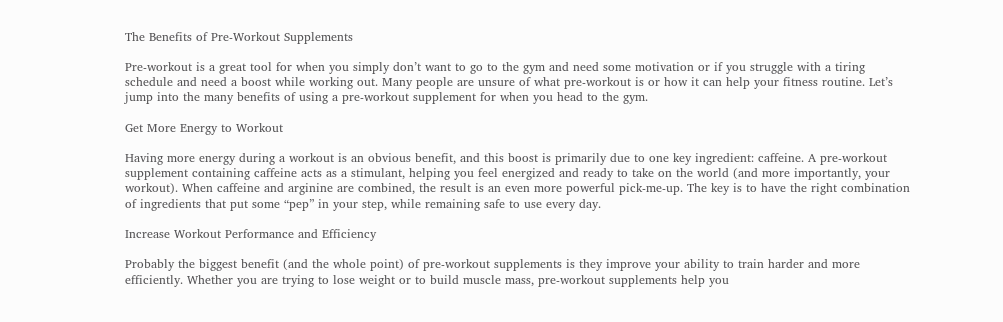The Benefits of Pre-Workout Supplements

Pre-workout is a great tool for when you simply don’t want to go to the gym and need some motivation or if you struggle with a tiring schedule and need a boost while working out. Many people are unsure of what pre-workout is or how it can help your fitness routine. Let’s jump into the many benefits of using a pre-workout supplement for when you head to the gym.

Get More Energy to Workout

Having more energy during a workout is an obvious benefit, and this boost is primarily due to one key ingredient: caffeine. A pre-workout supplement containing caffeine acts as a stimulant, helping you feel energized and ready to take on the world (and more importantly, your workout). When caffeine and arginine are combined, the result is an even more powerful pick-me-up. The key is to have the right combination of ingredients that put some “pep” in your step, while remaining safe to use every day.

Increase Workout Performance and Efficiency

Probably the biggest benefit (and the whole point) of pre-workout supplements is they improve your ability to train harder and more efficiently. Whether you are trying to lose weight or to build muscle mass, pre-workout supplements help you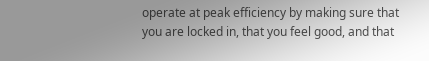operate at peak efficiency by making sure that you are locked in, that you feel good, and that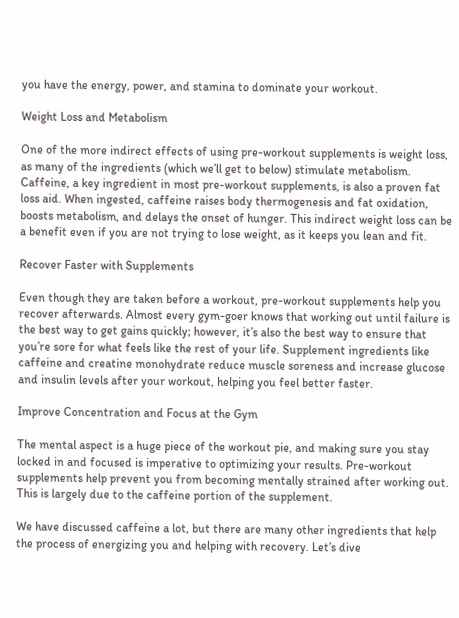you have the energy, power, and stamina to dominate your workout.

Weight Loss and Metabolism

One of the more indirect effects of using pre-workout supplements is weight loss, as many of the ingredients (which we’ll get to below) stimulate metabolism. Caffeine, a key ingredient in most pre-workout supplements, is also a proven fat loss aid. When ingested, caffeine raises body thermogenesis and fat oxidation, boosts metabolism, and delays the onset of hunger. This indirect weight loss can be a benefit even if you are not trying to lose weight, as it keeps you lean and fit.

Recover Faster with Supplements

Even though they are taken before a workout, pre-workout supplements help you recover afterwards. Almost every gym-goer knows that working out until failure is the best way to get gains quickly; however, it’s also the best way to ensure that you’re sore for what feels like the rest of your life. Supplement ingredients like caffeine and creatine monohydrate reduce muscle soreness and increase glucose and insulin levels after your workout, helping you feel better faster.

Improve Concentration and Focus at the Gym

The mental aspect is a huge piece of the workout pie, and making sure you stay locked in and focused is imperative to optimizing your results. Pre-workout supplements help prevent you from becoming mentally strained after working out. This is largely due to the caffeine portion of the supplement.

We have discussed caffeine a lot, but there are many other ingredients that help the process of energizing you and helping with recovery. Let’s dive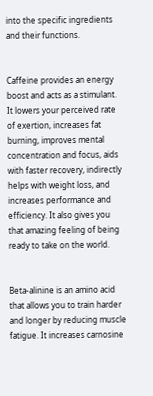into the specific ingredients and their functions.


Caffeine provides an energy boost and acts as a stimulant. It lowers your perceived rate of exertion, increases fat burning, improves mental concentration and focus, aids with faster recovery, indirectly helps with weight loss, and increases performance and efficiency. It also gives you that amazing feeling of being ready to take on the world.


Beta-alinine is an amino acid that allows you to train harder and longer by reducing muscle fatigue. It increases carnosine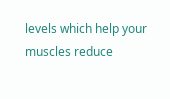levels which help your muscles reduce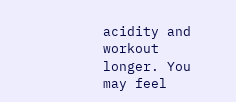acidity and workout longer. You may feel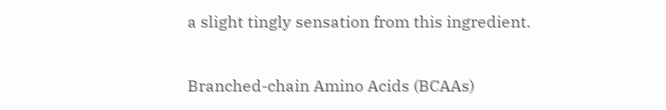a slight tingly sensation from this ingredient.

Branched-chain Amino Acids (BCAAs)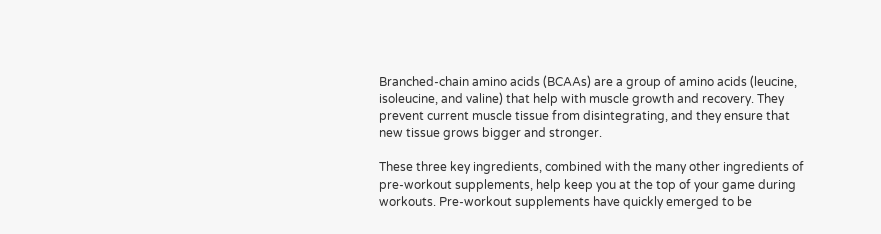Branched-chain amino acids (BCAAs) are a group of amino acids (leucine, isoleucine, and valine) that help with muscle growth and recovery. They prevent current muscle tissue from disintegrating, and they ensure that new tissue grows bigger and stronger.

These three key ingredients, combined with the many other ingredients of pre-workout supplements, help keep you at the top of your game during workouts. Pre-workout supplements have quickly emerged to be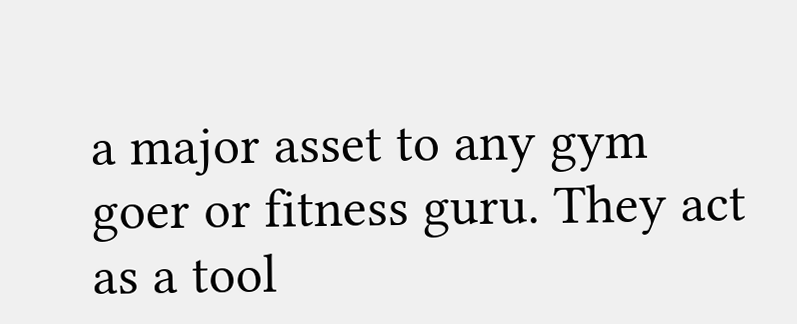a major asset to any gym goer or fitness guru. They act as a tool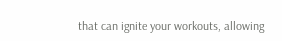that can ignite your workouts, allowing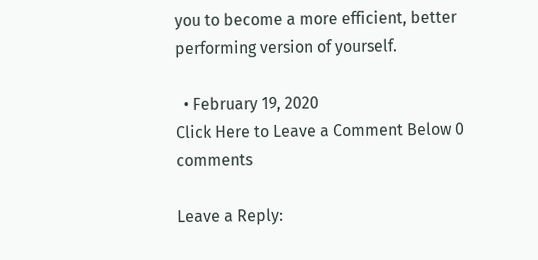you to become a more efficient, better performing version of yourself.

  • February 19, 2020
Click Here to Leave a Comment Below 0 comments

Leave a Reply: